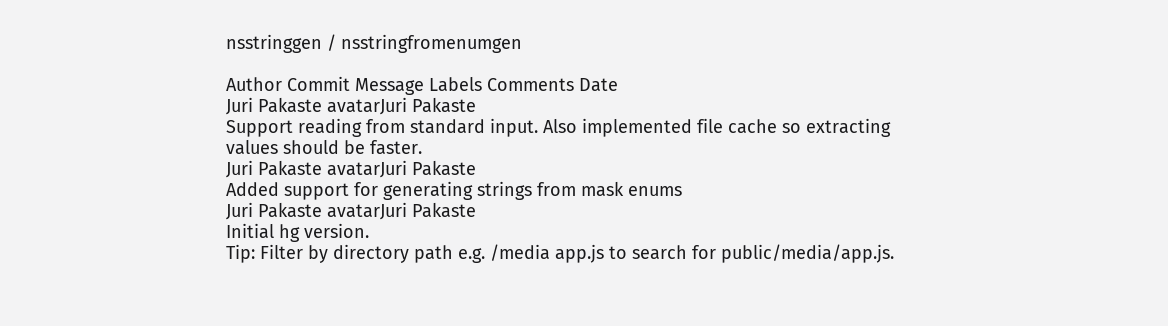nsstringgen / nsstringfromenumgen

Author Commit Message Labels Comments Date
Juri Pakaste avatarJuri Pakaste
Support reading from standard input. Also implemented file cache so extracting values should be faster.
Juri Pakaste avatarJuri Pakaste
Added support for generating strings from mask enums
Juri Pakaste avatarJuri Pakaste
Initial hg version.
Tip: Filter by directory path e.g. /media app.js to search for public/media/app.js.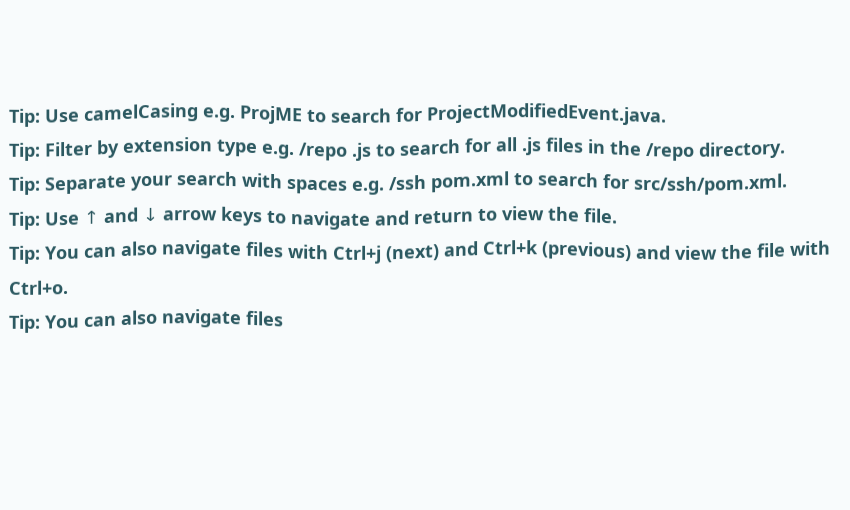Tip: Use camelCasing e.g. ProjME to search for ProjectModifiedEvent.java.
Tip: Filter by extension type e.g. /repo .js to search for all .js files in the /repo directory.
Tip: Separate your search with spaces e.g. /ssh pom.xml to search for src/ssh/pom.xml.
Tip: Use ↑ and ↓ arrow keys to navigate and return to view the file.
Tip: You can also navigate files with Ctrl+j (next) and Ctrl+k (previous) and view the file with Ctrl+o.
Tip: You can also navigate files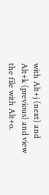with Alt+j (next) and Alt+k (previous) and view the file with Alt+o.